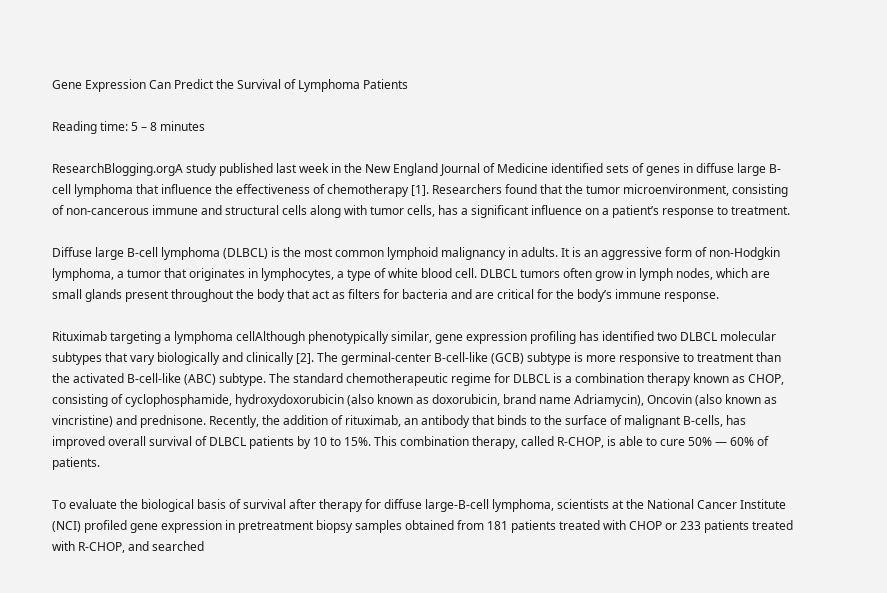Gene Expression Can Predict the Survival of Lymphoma Patients

Reading time: 5 – 8 minutes

ResearchBlogging.orgA study published last week in the New England Journal of Medicine identified sets of genes in diffuse large B-cell lymphoma that influence the effectiveness of chemotherapy [1]. Researchers found that the tumor microenvironment, consisting of non-cancerous immune and structural cells along with tumor cells, has a significant influence on a patient’s response to treatment.

Diffuse large B-cell lymphoma (DLBCL) is the most common lymphoid malignancy in adults. It is an aggressive form of non-Hodgkin lymphoma, a tumor that originates in lymphocytes, a type of white blood cell. DLBCL tumors often grow in lymph nodes, which are small glands present throughout the body that act as filters for bacteria and are critical for the body’s immune response.

Rituximab targeting a lymphoma cellAlthough phenotypically similar, gene expression profiling has identified two DLBCL molecular subtypes that vary biologically and clinically [2]. The germinal-center B-cell-like (GCB) subtype is more responsive to treatment than the activated B-cell-like (ABC) subtype. The standard chemotherapeutic regime for DLBCL is a combination therapy known as CHOP, consisting of cyclophosphamide, hydroxydoxorubicin (also known as doxorubicin, brand name Adriamycin), Oncovin (also known as vincristine) and prednisone. Recently, the addition of rituximab, an antibody that binds to the surface of malignant B-cells, has improved overall survival of DLBCL patients by 10 to 15%. This combination therapy, called R-CHOP, is able to cure 50% — 60% of patients.

To evaluate the biological basis of survival after therapy for diffuse large-B-cell lymphoma, scientists at the National Cancer Institute (NCI) profiled gene expression in pretreatment biopsy samples obtained from 181 patients treated with CHOP or 233 patients treated with R-CHOP, and searched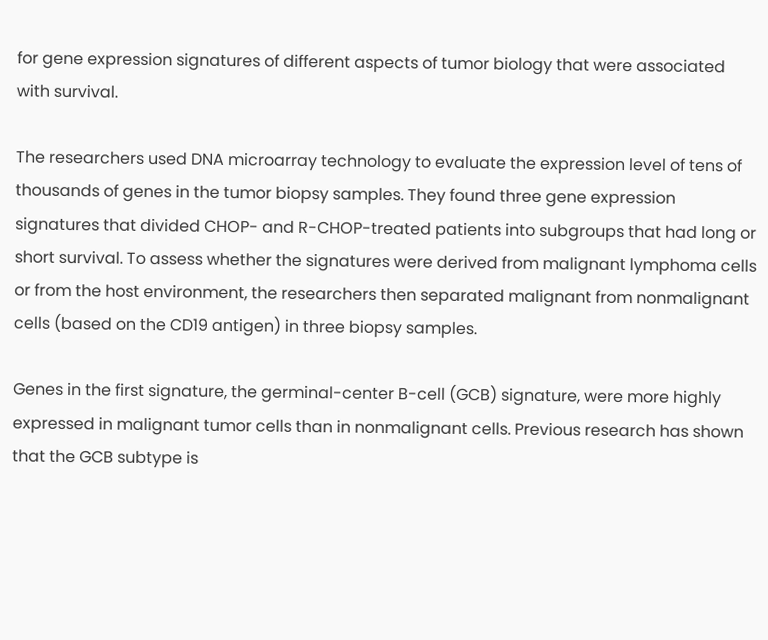for gene expression signatures of different aspects of tumor biology that were associated with survival.

The researchers used DNA microarray technology to evaluate the expression level of tens of thousands of genes in the tumor biopsy samples. They found three gene expression signatures that divided CHOP- and R-CHOP-treated patients into subgroups that had long or short survival. To assess whether the signatures were derived from malignant lymphoma cells or from the host environment, the researchers then separated malignant from nonmalignant cells (based on the CD19 antigen) in three biopsy samples.

Genes in the first signature, the germinal-center B-cell (GCB) signature, were more highly expressed in malignant tumor cells than in nonmalignant cells. Previous research has shown that the GCB subtype is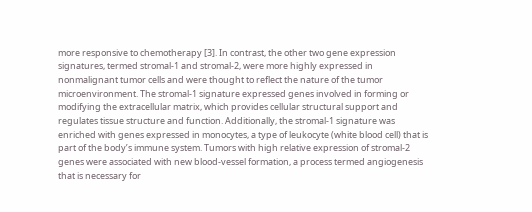more responsive to chemotherapy [3]. In contrast, the other two gene expression signatures, termed stromal-1 and stromal-2, were more highly expressed in nonmalignant tumor cells and were thought to reflect the nature of the tumor microenvironment. The stromal-1 signature expressed genes involved in forming or modifying the extracellular matrix, which provides cellular structural support and regulates tissue structure and function. Additionally, the stromal-1 signature was enriched with genes expressed in monocytes, a type of leukocyte (white blood cell) that is part of the body’s immune system. Tumors with high relative expression of stromal-2 genes were associated with new blood-vessel formation, a process termed angiogenesis that is necessary for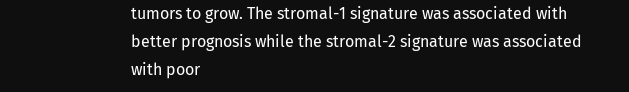tumors to grow. The stromal-1 signature was associated with better prognosis while the stromal-2 signature was associated with poor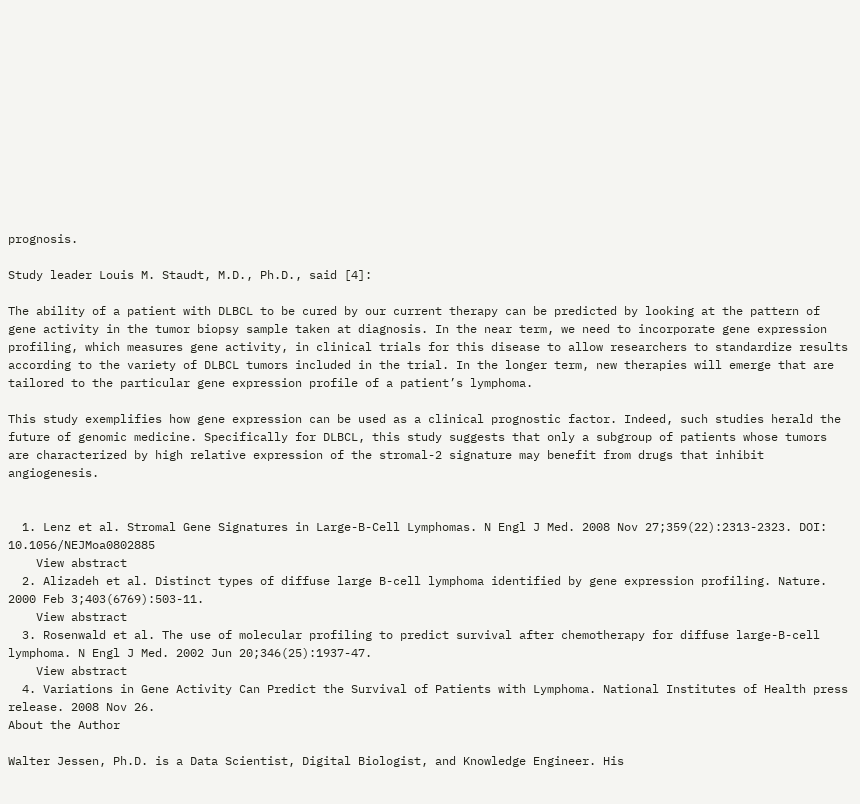prognosis.

Study leader Louis M. Staudt, M.D., Ph.D., said [4]:

The ability of a patient with DLBCL to be cured by our current therapy can be predicted by looking at the pattern of gene activity in the tumor biopsy sample taken at diagnosis. In the near term, we need to incorporate gene expression profiling, which measures gene activity, in clinical trials for this disease to allow researchers to standardize results according to the variety of DLBCL tumors included in the trial. In the longer term, new therapies will emerge that are tailored to the particular gene expression profile of a patient’s lymphoma.

This study exemplifies how gene expression can be used as a clinical prognostic factor. Indeed, such studies herald the future of genomic medicine. Specifically for DLBCL, this study suggests that only a subgroup of patients whose tumors are characterized by high relative expression of the stromal-2 signature may benefit from drugs that inhibit angiogenesis.


  1. Lenz et al. Stromal Gene Signatures in Large-B-Cell Lymphomas. N Engl J Med. 2008 Nov 27;359(22):2313-2323. DOI: 10.1056/NEJMoa0802885
    View abstract
  2. Alizadeh et al. Distinct types of diffuse large B-cell lymphoma identified by gene expression profiling. Nature. 2000 Feb 3;403(6769):503-11.
    View abstract
  3. Rosenwald et al. The use of molecular profiling to predict survival after chemotherapy for diffuse large-B-cell lymphoma. N Engl J Med. 2002 Jun 20;346(25):1937-47.
    View abstract
  4. Variations in Gene Activity Can Predict the Survival of Patients with Lymphoma. National Institutes of Health press release. 2008 Nov 26.
About the Author

Walter Jessen, Ph.D. is a Data Scientist, Digital Biologist, and Knowledge Engineer. His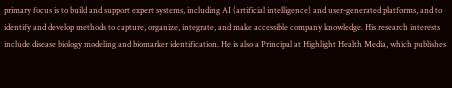primary focus is to build and support expert systems, including AI (artificial intelligence) and user-generated platforms, and to identify and develop methods to capture, organize, integrate, and make accessible company knowledge. His research interests include disease biology modeling and biomarker identification. He is also a Principal at Highlight Health Media, which publishes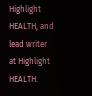Highlight HEALTH, and lead writer at Highlight HEALTH.